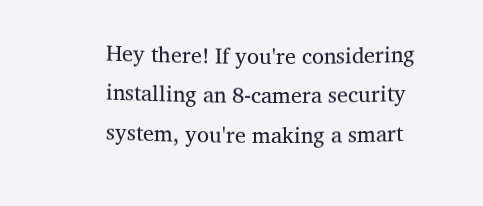Hey there! If you're considering installing an 8-camera security system, you're making a smart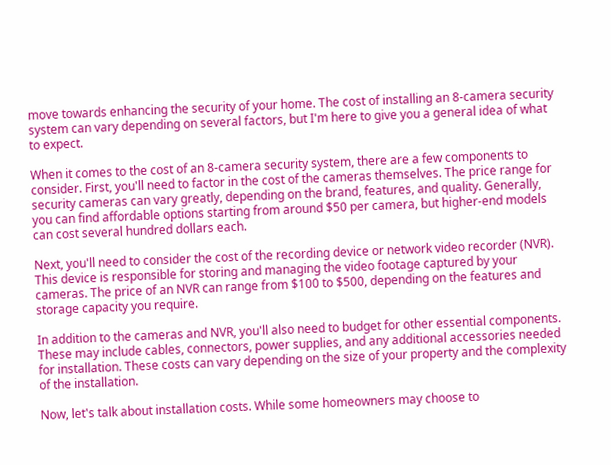move towards enhancing the security of your home. The cost of installing an 8-camera security system can vary depending on several factors, but I'm here to give you a general idea of what to expect.

When it comes to the cost of an 8-camera security system, there are a few components to consider. First, you'll need to factor in the cost of the cameras themselves. The price range for security cameras can vary greatly, depending on the brand, features, and quality. Generally, you can find affordable options starting from around $50 per camera, but higher-end models can cost several hundred dollars each.

Next, you'll need to consider the cost of the recording device or network video recorder (NVR). This device is responsible for storing and managing the video footage captured by your cameras. The price of an NVR can range from $100 to $500, depending on the features and storage capacity you require.

In addition to the cameras and NVR, you'll also need to budget for other essential components. These may include cables, connectors, power supplies, and any additional accessories needed for installation. These costs can vary depending on the size of your property and the complexity of the installation.

Now, let's talk about installation costs. While some homeowners may choose to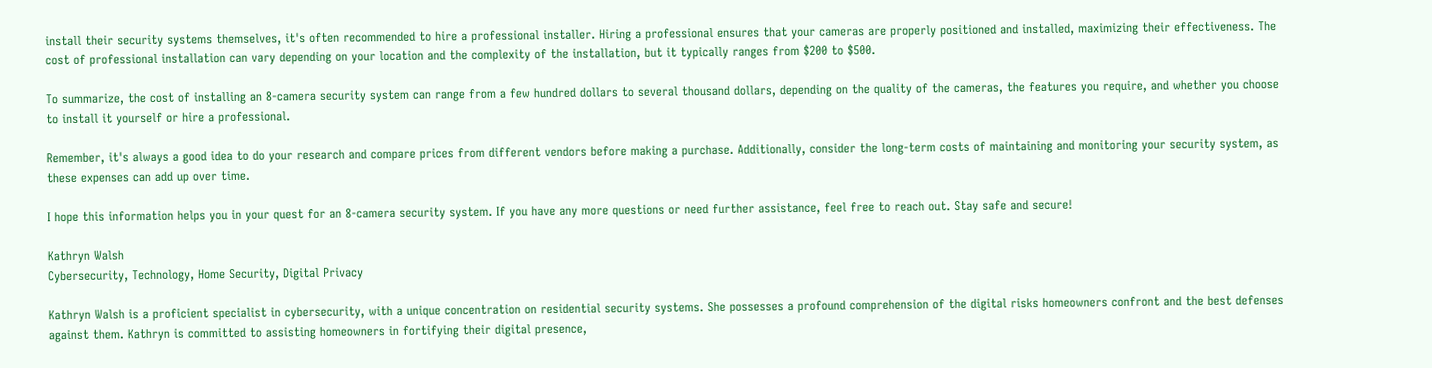install their security systems themselves, it's often recommended to hire a professional installer. Hiring a professional ensures that your cameras are properly positioned and installed, maximizing their effectiveness. The cost of professional installation can vary depending on your location and the complexity of the installation, but it typically ranges from $200 to $500.

To summarize, the cost of installing an 8-camera security system can range from a few hundred dollars to several thousand dollars, depending on the quality of the cameras, the features you require, and whether you choose to install it yourself or hire a professional.

Remember, it's always a good idea to do your research and compare prices from different vendors before making a purchase. Additionally, consider the long-term costs of maintaining and monitoring your security system, as these expenses can add up over time.

I hope this information helps you in your quest for an 8-camera security system. If you have any more questions or need further assistance, feel free to reach out. Stay safe and secure!

Kathryn Walsh
Cybersecurity, Technology, Home Security, Digital Privacy

Kathryn Walsh is a proficient specialist in cybersecurity, with a unique concentration on residential security systems. She possesses a profound comprehension of the digital risks homeowners confront and the best defenses against them. Kathryn is committed to assisting homeowners in fortifying their digital presence,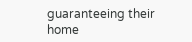guaranteeing their home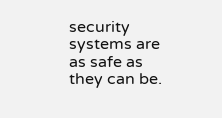security systems are as safe as they can be.